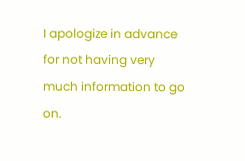I apologize in advance for not having very much information to go on.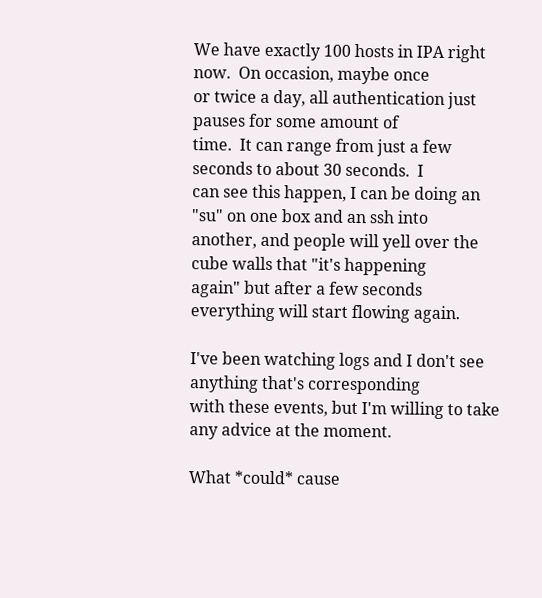We have exactly 100 hosts in IPA right now.  On occasion, maybe once
or twice a day, all authentication just pauses for some amount of
time.  It can range from just a few seconds to about 30 seconds.  I
can see this happen, I can be doing an "su" on one box and an ssh into
another, and people will yell over the cube walls that "it's happening
again" but after a few seconds everything will start flowing again.

I've been watching logs and I don't see anything that's corresponding
with these events, but I'm willing to take any advice at the moment.

What *could* cause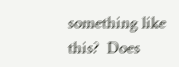something like this?  Does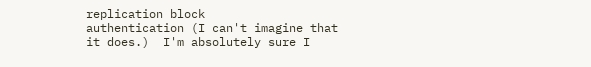replication block
authentication (I can't imagine that it does.)  I'm absolutely sure I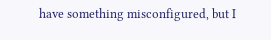have something misconfigured, but I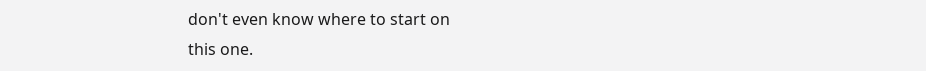don't even know where to start on
this one.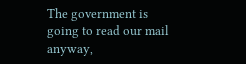The government is going to read our mail anyway,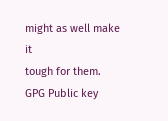might as well make it
tough for them.  GPG Public key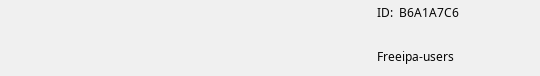ID:  B6A1A7C6

Freeipa-users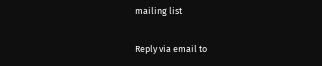mailing list

Reply via email to